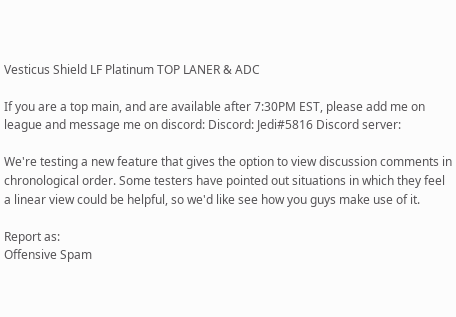Vesticus Shield LF Platinum TOP LANER & ADC

If you are a top main, and are available after 7:30PM EST, please add me on league and message me on discord: Discord: Jedi#5816 Discord server:

We're testing a new feature that gives the option to view discussion comments in chronological order. Some testers have pointed out situations in which they feel a linear view could be helpful, so we'd like see how you guys make use of it.

Report as:
Offensive Spam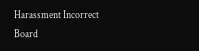Harassment Incorrect Board